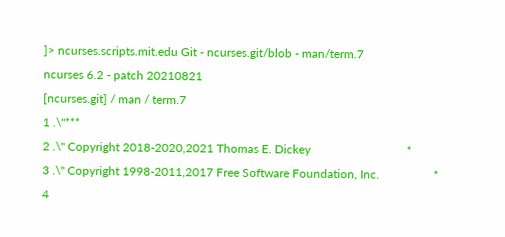]> ncurses.scripts.mit.edu Git - ncurses.git/blob - man/term.7
ncurses 6.2 - patch 20210821
[ncurses.git] / man / term.7
1 .\"***
2 .\" Copyright 2018-2020,2021 Thomas E. Dickey                                *
3 .\" Copyright 1998-2011,2017 Free Software Foundation, Inc.                  *
4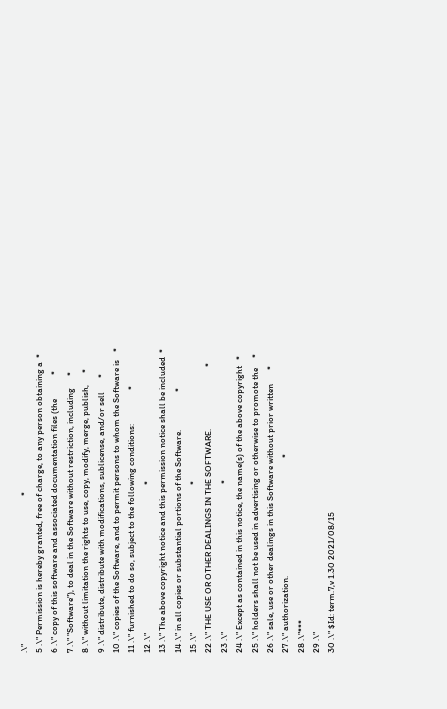.\"                                                                          *
5 .\" Permission is hereby granted, free of charge, to any person obtaining a  *
6 .\" copy of this software and associated documentation files (the            *
7 .\" "Software"), to deal in the Software without restriction, including      *
8 .\" without limitation the rights to use, copy, modify, merge, publish,      *
9 .\" distribute, distribute with modifications, sublicense, and/or sell       *
10 .\" copies of the Software, and to permit persons to whom the Software is    *
11 .\" furnished to do so, subject to the following conditions:                 *
12 .\"                                                                          *
13 .\" The above copyright notice and this permission notice shall be included  *
14 .\" in all copies or substantial portions of the Software.                   *
15 .\"                                                                          *
22 .\" THE USE OR OTHER DEALINGS IN THE SOFTWARE.                               *
23 .\"                                                                          *
24 .\" Except as contained in this notice, the name(s) of the above copyright   *
25 .\" holders shall not be used in advertising or otherwise to promote the     *
26 .\" sale, use or other dealings in this Software without prior written       *
27 .\" authorization.                                                           *
28 .\"***
29 .\"
30 .\" $Id: term.7,v 1.30 2021/08/15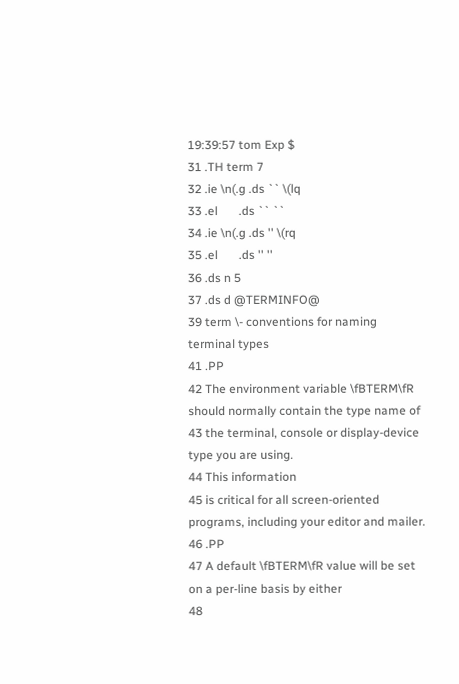19:39:57 tom Exp $
31 .TH term 7
32 .ie \n(.g .ds `` \(lq
33 .el       .ds `` ``
34 .ie \n(.g .ds '' \(rq
35 .el       .ds '' ''
36 .ds n 5
37 .ds d @TERMINFO@
39 term \- conventions for naming terminal types
41 .PP
42 The environment variable \fBTERM\fR should normally contain the type name of
43 the terminal, console or display-device type you are using.
44 This information
45 is critical for all screen-oriented programs, including your editor and mailer.
46 .PP
47 A default \fBTERM\fR value will be set on a per-line basis by either
48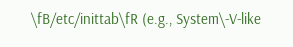\fB/etc/inittab\fR (e.g., System\-V-like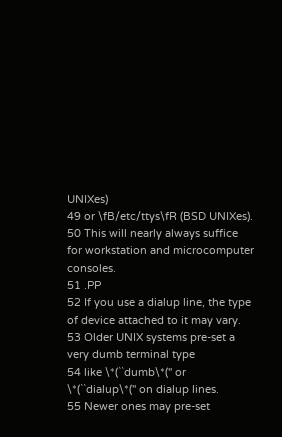UNIXes)
49 or \fB/etc/ttys\fR (BSD UNIXes).
50 This will nearly always suffice for workstation and microcomputer consoles.
51 .PP
52 If you use a dialup line, the type of device attached to it may vary.
53 Older UNIX systems pre-set a very dumb terminal type
54 like \*(``dumb\*('' or \*(``dialup\*('' on dialup lines.
55 Newer ones may pre-set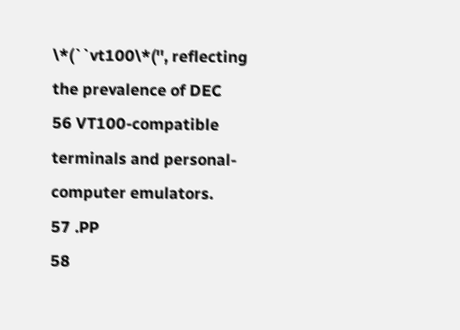\*(``vt100\*('', reflecting the prevalence of DEC
56 VT100-compatible terminals and personal-computer emulators.
57 .PP
58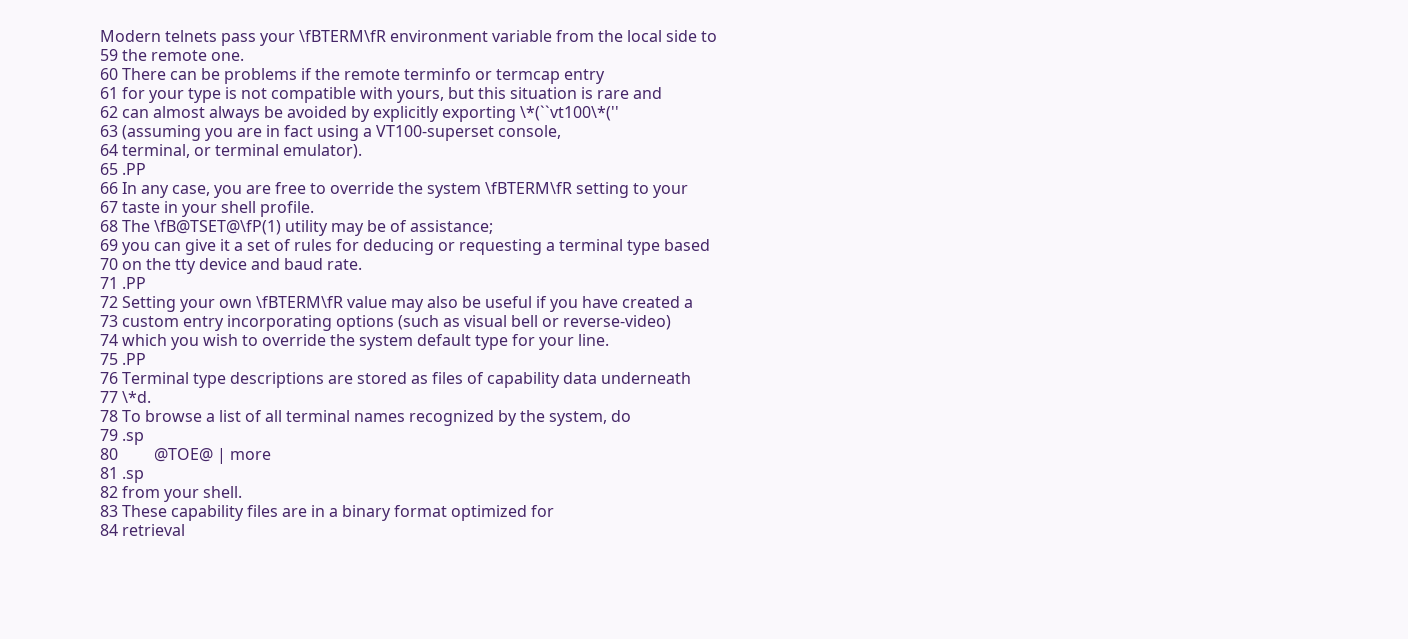Modern telnets pass your \fBTERM\fR environment variable from the local side to
59 the remote one.
60 There can be problems if the remote terminfo or termcap entry
61 for your type is not compatible with yours, but this situation is rare and
62 can almost always be avoided by explicitly exporting \*(``vt100\*(''
63 (assuming you are in fact using a VT100-superset console,
64 terminal, or terminal emulator).
65 .PP
66 In any case, you are free to override the system \fBTERM\fR setting to your
67 taste in your shell profile.
68 The \fB@TSET@\fP(1) utility may be of assistance;
69 you can give it a set of rules for deducing or requesting a terminal type based
70 on the tty device and baud rate.
71 .PP
72 Setting your own \fBTERM\fR value may also be useful if you have created a
73 custom entry incorporating options (such as visual bell or reverse-video)
74 which you wish to override the system default type for your line.
75 .PP
76 Terminal type descriptions are stored as files of capability data underneath
77 \*d.
78 To browse a list of all terminal names recognized by the system, do
79 .sp
80         @TOE@ | more
81 .sp
82 from your shell.
83 These capability files are in a binary format optimized for
84 retrieval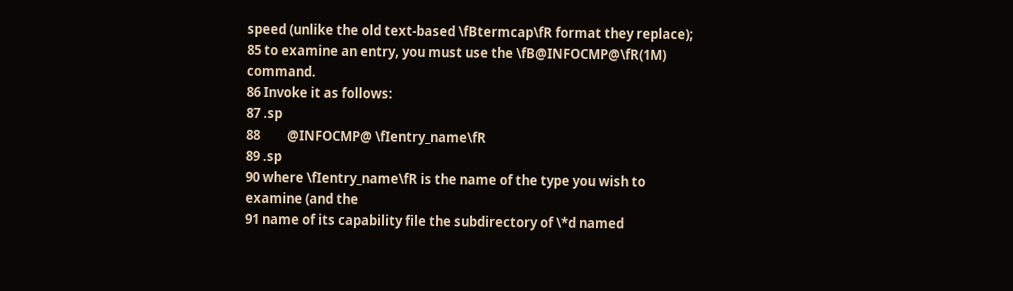speed (unlike the old text-based \fBtermcap\fR format they replace);
85 to examine an entry, you must use the \fB@INFOCMP@\fR(1M) command.
86 Invoke it as follows:
87 .sp
88         @INFOCMP@ \fIentry_name\fR
89 .sp
90 where \fIentry_name\fR is the name of the type you wish to examine (and the
91 name of its capability file the subdirectory of \*d named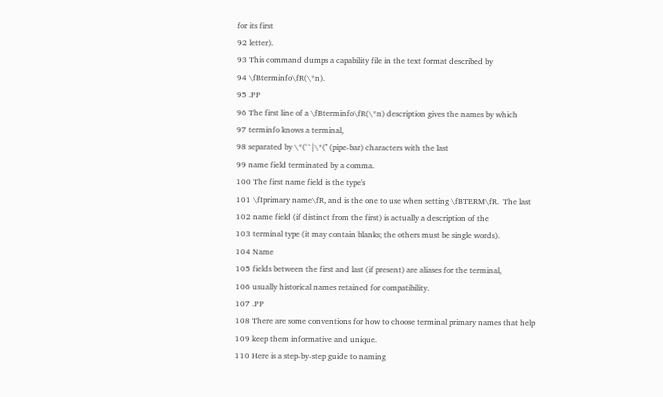for its first
92 letter).
93 This command dumps a capability file in the text format described by
94 \fBterminfo\fR(\*n).
95 .PP
96 The first line of a \fBterminfo\fR(\*n) description gives the names by which
97 terminfo knows a terminal,
98 separated by \*(``|\*('' (pipe-bar) characters with the last
99 name field terminated by a comma.
100 The first name field is the type's
101 \fIprimary name\fR, and is the one to use when setting \fBTERM\fR.  The last
102 name field (if distinct from the first) is actually a description of the
103 terminal type (it may contain blanks; the others must be single words).
104 Name
105 fields between the first and last (if present) are aliases for the terminal,
106 usually historical names retained for compatibility.
107 .PP
108 There are some conventions for how to choose terminal primary names that help
109 keep them informative and unique.
110 Here is a step-by-step guide to naming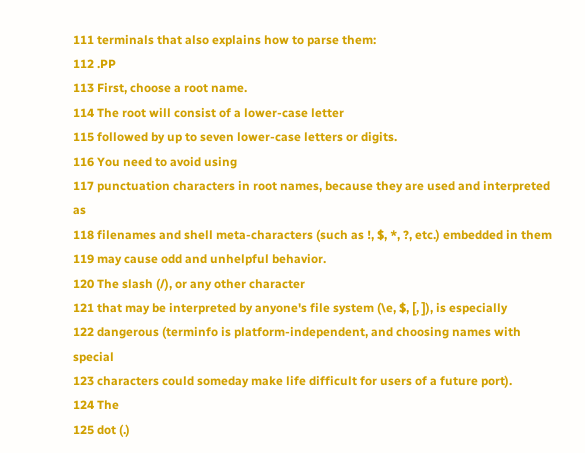111 terminals that also explains how to parse them:
112 .PP
113 First, choose a root name.
114 The root will consist of a lower-case letter
115 followed by up to seven lower-case letters or digits.
116 You need to avoid using
117 punctuation characters in root names, because they are used and interpreted as
118 filenames and shell meta-characters (such as !, $, *, ?, etc.) embedded in them
119 may cause odd and unhelpful behavior.
120 The slash (/), or any other character
121 that may be interpreted by anyone's file system (\e, $, [, ]), is especially
122 dangerous (terminfo is platform-independent, and choosing names with special
123 characters could someday make life difficult for users of a future port).
124 The
125 dot (.)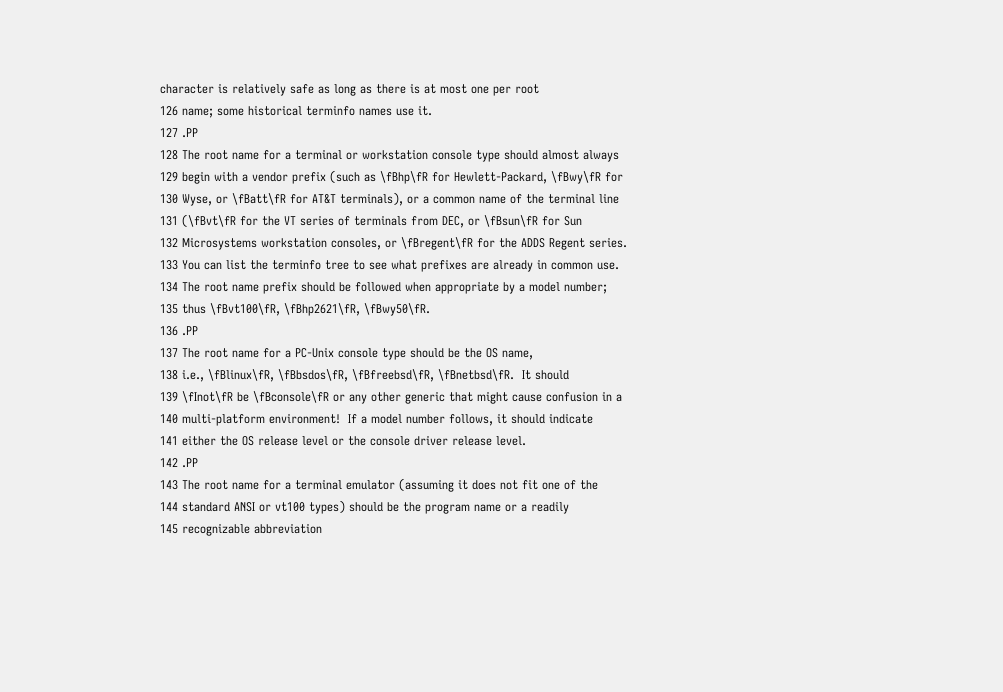character is relatively safe as long as there is at most one per root
126 name; some historical terminfo names use it.
127 .PP
128 The root name for a terminal or workstation console type should almost always
129 begin with a vendor prefix (such as \fBhp\fR for Hewlett-Packard, \fBwy\fR for
130 Wyse, or \fBatt\fR for AT&T terminals), or a common name of the terminal line
131 (\fBvt\fR for the VT series of terminals from DEC, or \fBsun\fR for Sun
132 Microsystems workstation consoles, or \fBregent\fR for the ADDS Regent series.
133 You can list the terminfo tree to see what prefixes are already in common use.
134 The root name prefix should be followed when appropriate by a model number;
135 thus \fBvt100\fR, \fBhp2621\fR, \fBwy50\fR.
136 .PP
137 The root name for a PC-Unix console type should be the OS name,
138 i.e., \fBlinux\fR, \fBbsdos\fR, \fBfreebsd\fR, \fBnetbsd\fR.  It should
139 \fInot\fR be \fBconsole\fR or any other generic that might cause confusion in a
140 multi-platform environment!  If a model number follows, it should indicate
141 either the OS release level or the console driver release level.
142 .PP
143 The root name for a terminal emulator (assuming it does not fit one of the
144 standard ANSI or vt100 types) should be the program name or a readily
145 recognizable abbreviation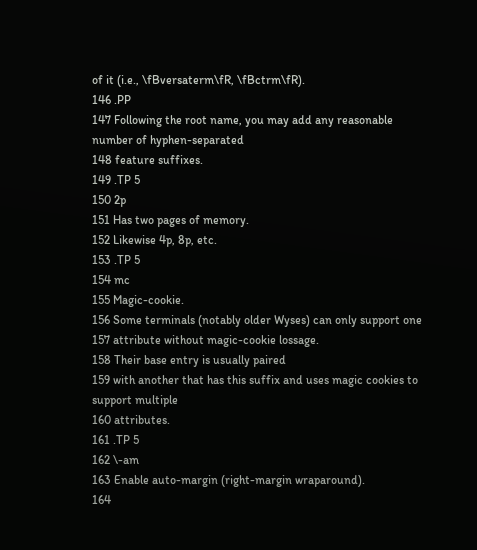of it (i.e., \fBversaterm\fR, \fBctrm\fR).
146 .PP
147 Following the root name, you may add any reasonable number of hyphen-separated
148 feature suffixes.
149 .TP 5
150 2p
151 Has two pages of memory.
152 Likewise 4p, 8p, etc.
153 .TP 5
154 mc
155 Magic-cookie.
156 Some terminals (notably older Wyses) can only support one
157 attribute without magic-cookie lossage.
158 Their base entry is usually paired
159 with another that has this suffix and uses magic cookies to support multiple
160 attributes.
161 .TP 5
162 \-am
163 Enable auto-margin (right-margin wraparound).
164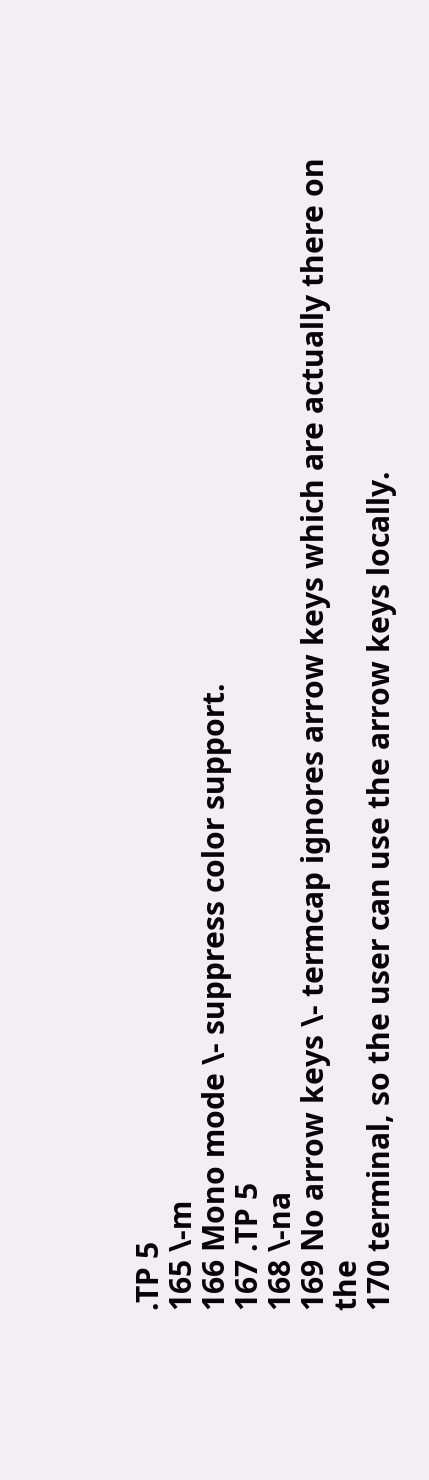.TP 5
165 \-m
166 Mono mode \- suppress color support.
167 .TP 5
168 \-na
169 No arrow keys \- termcap ignores arrow keys which are actually there on the
170 terminal, so the user can use the arrow keys locally.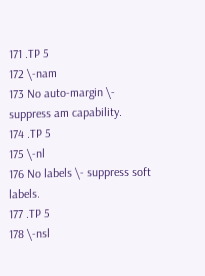171 .TP 5
172 \-nam
173 No auto-margin \- suppress am capability.
174 .TP 5
175 \-nl
176 No labels \- suppress soft labels.
177 .TP 5
178 \-nsl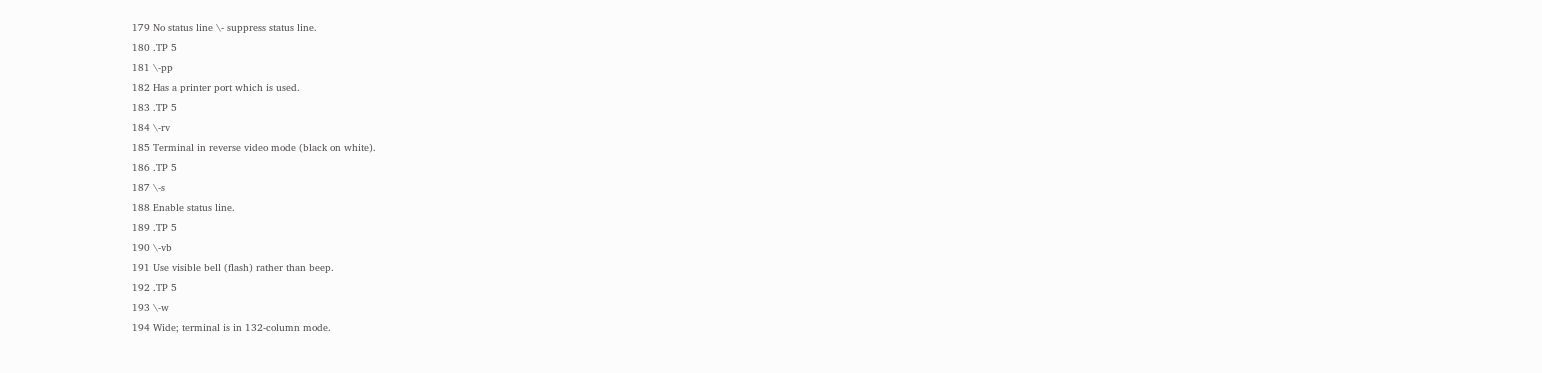179 No status line \- suppress status line.
180 .TP 5
181 \-pp
182 Has a printer port which is used.
183 .TP 5
184 \-rv
185 Terminal in reverse video mode (black on white).
186 .TP 5
187 \-s
188 Enable status line.
189 .TP 5
190 \-vb
191 Use visible bell (flash) rather than beep.
192 .TP 5
193 \-w
194 Wide; terminal is in 132-column mode.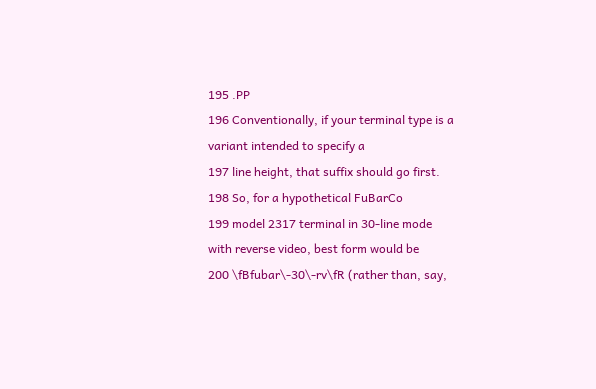195 .PP
196 Conventionally, if your terminal type is a variant intended to specify a
197 line height, that suffix should go first.
198 So, for a hypothetical FuBarCo
199 model 2317 terminal in 30-line mode with reverse video, best form would be
200 \fBfubar\-30\-rv\fR (rather than, say,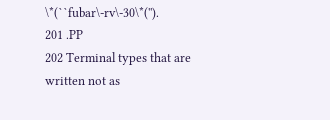\*(``fubar\-rv\-30\*('').
201 .PP
202 Terminal types that are written not as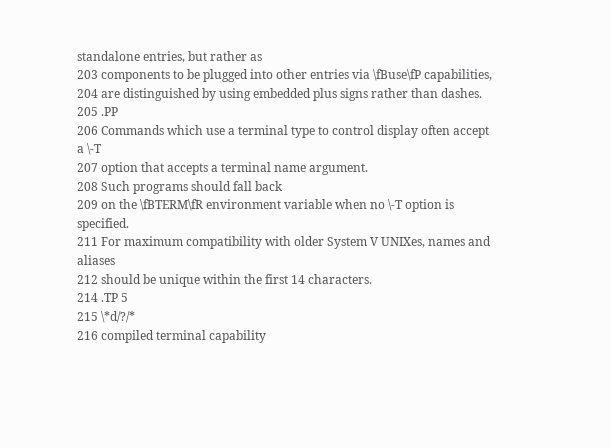standalone entries, but rather as
203 components to be plugged into other entries via \fBuse\fP capabilities,
204 are distinguished by using embedded plus signs rather than dashes.
205 .PP
206 Commands which use a terminal type to control display often accept a \-T
207 option that accepts a terminal name argument.
208 Such programs should fall back
209 on the \fBTERM\fR environment variable when no \-T option is specified.
211 For maximum compatibility with older System V UNIXes, names and aliases
212 should be unique within the first 14 characters.
214 .TP 5
215 \*d/?/*
216 compiled terminal capability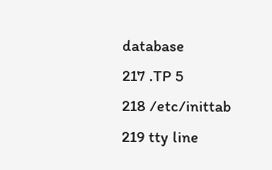database
217 .TP 5
218 /etc/inittab
219 tty line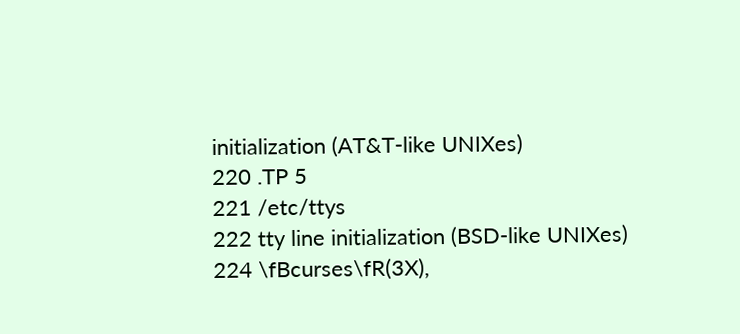initialization (AT&T-like UNIXes)
220 .TP 5
221 /etc/ttys
222 tty line initialization (BSD-like UNIXes)
224 \fBcurses\fR(3X),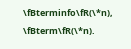\fBterminfo\fR(\*n), \fBterm\fR(\*n).